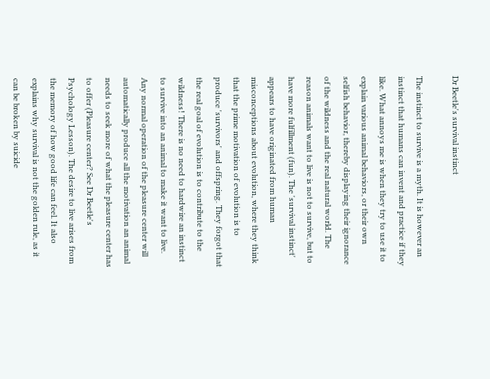Dr Beetle's survival instinct

The instinct to survive is a myth. It is however an instinct that humans can invent and practice if they like. What annoys me is when they try to use it to explain various animal behaviors, or their own selfish behavior, thereby displaying their ignorance of the wildness and the real natural world. The reason animals want to live is not to survive, but to have more fulfillment (fun). The 'survival instinct' appears to have originated from human misconceptions about evolution, where they think that the prime motivation of evolution is to produce 'survivors' and offspring. They forgot that the real goal of evolution is to contribute to the wildness! There is no need to hardwire an instinct to survive into an animal to make it want to live. Any normal operation of the pleasure center will automatically produce all the motivation an animal needs to seek more of what the pleasure center has to offer (Pleasure center? See Dr Beetle's Psychology Lesson). The desire to live arises from the memory of how good life can feel. It also explains why survival is not the golden rule, as it can be broken by suicide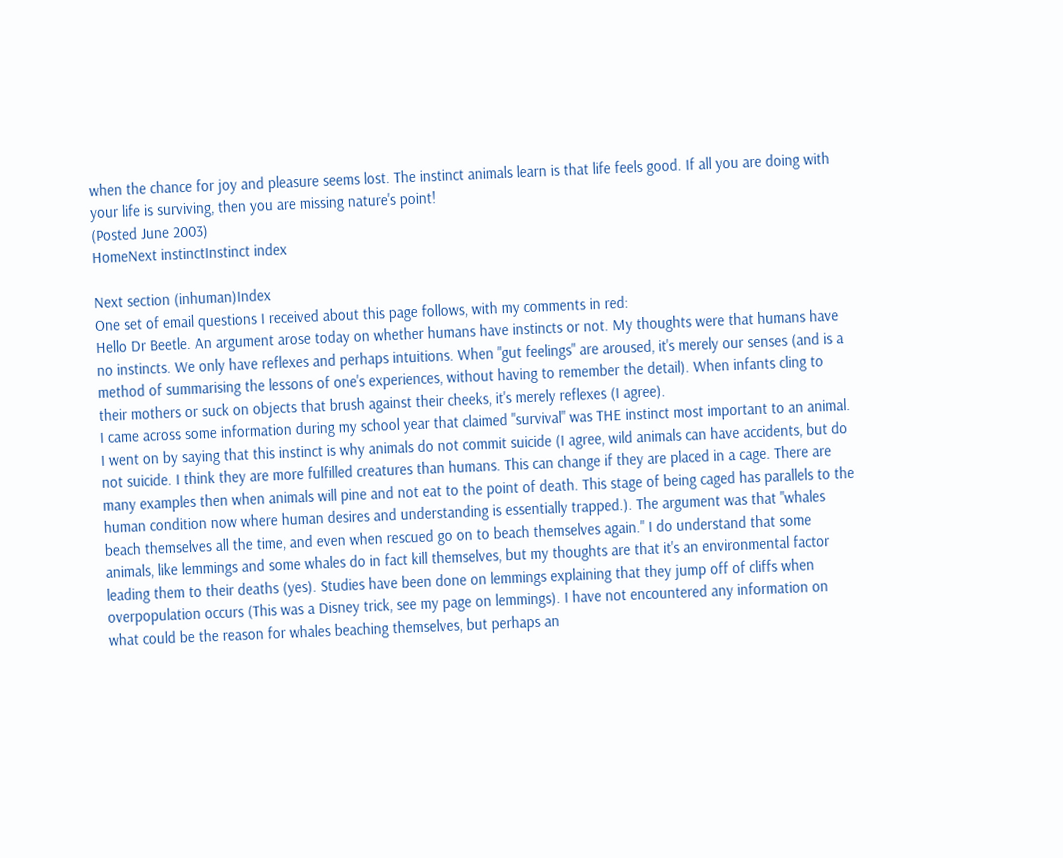when the chance for joy and pleasure seems lost. The instinct animals learn is that life feels good. If all you are doing with your life is surviving, then you are missing nature's point!
(Posted June 2003)
HomeNext instinctInstinct index

Next section (inhuman)Index
One set of email questions I received about this page follows, with my comments in red:
Hello Dr Beetle. An argument arose today on whether humans have instincts or not. My thoughts were that humans have no instincts. We only have reflexes and perhaps intuitions. When "gut feelings" are aroused, it's merely our senses (and is a method of summarising the lessons of one's experiences, without having to remember the detail). When infants cling to their mothers or suck on objects that brush against their cheeks, it's merely reflexes (I agree).
I came across some information during my school year that claimed "survival" was THE instinct most important to an animal. I went on by saying that this instinct is why animals do not commit suicide (I agree, wild animals can have accidents, but do not suicide. I think they are more fulfilled creatures than humans. This can change if they are placed in a cage. There are many examples then when animals will pine and not eat to the point of death. This stage of being caged has parallels to the human condition now where human desires and understanding is essentially trapped.). The argument was that "whales beach themselves all the time, and even when rescued go on to beach themselves again." I do understand that some animals, like lemmings and some whales do in fact kill themselves, but my thoughts are that it's an environmental factor leading them to their deaths (yes). Studies have been done on lemmings explaining that they jump off of cliffs when overpopulation occurs (This was a Disney trick, see my page on lemmings). I have not encountered any information on what could be the reason for whales beaching themselves, but perhaps an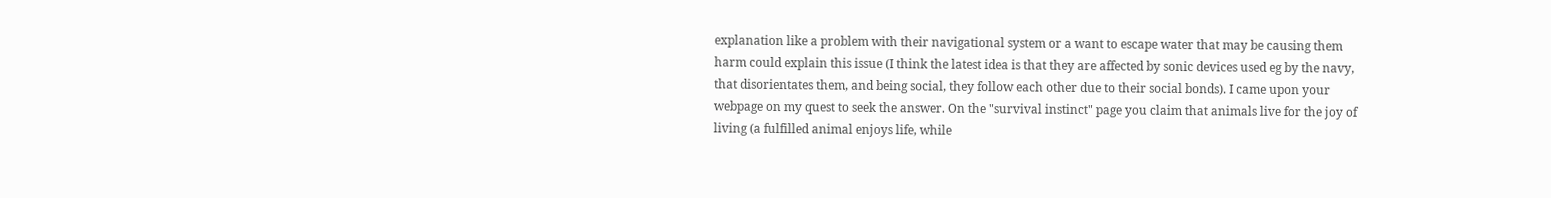explanation like a problem with their navigational system or a want to escape water that may be causing them harm could explain this issue (I think the latest idea is that they are affected by sonic devices used eg by the navy, that disorientates them, and being social, they follow each other due to their social bonds). I came upon your webpage on my quest to seek the answer. On the "survival instinct" page you claim that animals live for the joy of living (a fulfilled animal enjoys life, while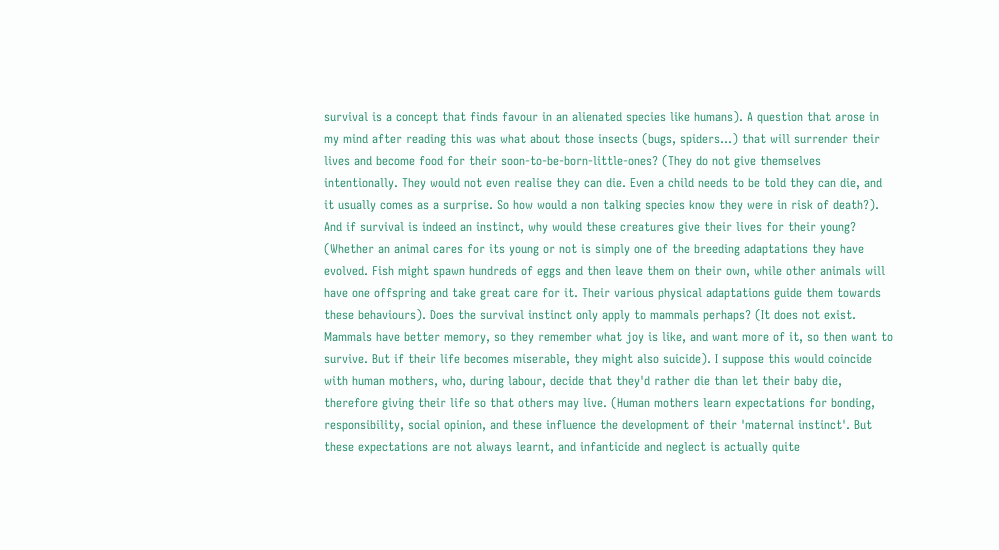survival is a concept that finds favour in an alienated species like humans). A question that arose in my mind after reading this was what about those insects (bugs, spiders...) that will surrender their lives and become food for their soon-to-be-born-little-ones? (They do not give themselves intentionally. They would not even realise they can die. Even a child needs to be told they can die, and it usually comes as a surprise. So how would a non talking species know they were in risk of death?). And if survival is indeed an instinct, why would these creatures give their lives for their young? (Whether an animal cares for its young or not is simply one of the breeding adaptations they have evolved. Fish might spawn hundreds of eggs and then leave them on their own, while other animals will have one offspring and take great care for it. Their various physical adaptations guide them towards these behaviours). Does the survival instinct only apply to mammals perhaps? (It does not exist. Mammals have better memory, so they remember what joy is like, and want more of it, so then want to survive. But if their life becomes miserable, they might also suicide). I suppose this would coincide with human mothers, who, during labour, decide that they'd rather die than let their baby die, therefore giving their life so that others may live. (Human mothers learn expectations for bonding, responsibility, social opinion, and these influence the development of their 'maternal instinct'. But these expectations are not always learnt, and infanticide and neglect is actually quite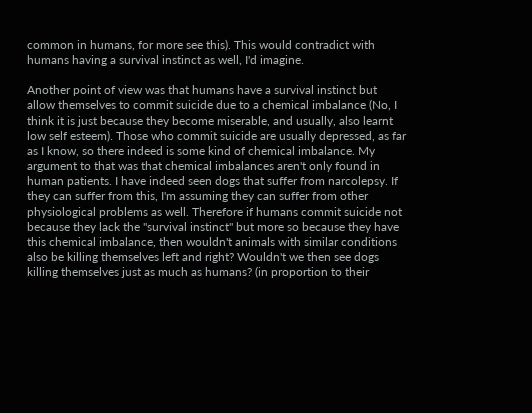common in humans, for more see this). This would contradict with humans having a survival instinct as well, I'd imagine.

Another point of view was that humans have a survival instinct but allow themselves to commit suicide due to a chemical imbalance (No, I think it is just because they become miserable, and usually, also learnt low self esteem). Those who commit suicide are usually depressed, as far as I know, so there indeed is some kind of chemical imbalance. My argument to that was that chemical imbalances aren't only found in human patients. I have indeed seen dogs that suffer from narcolepsy. If they can suffer from this, I'm assuming they can suffer from other physiological problems as well. Therefore if humans commit suicide not because they lack the "survival instinct" but more so because they have this chemical imbalance, then wouldn't animals with similar conditions also be killing themselves left and right? Wouldn't we then see dogs killing themselves just as much as humans? (in proportion to their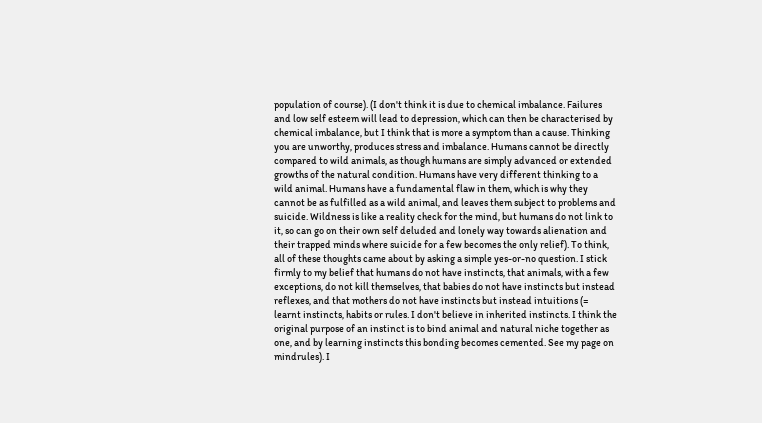population of course). (I don't think it is due to chemical imbalance. Failures and low self esteem will lead to depression, which can then be characterised by chemical imbalance, but I think that is more a symptom than a cause. Thinking you are unworthy, produces stress and imbalance. Humans cannot be directly compared to wild animals, as though humans are simply advanced or extended growths of the natural condition. Humans have very different thinking to a wild animal. Humans have a fundamental flaw in them, which is why they cannot be as fulfilled as a wild animal, and leaves them subject to problems and suicide. Wildness is like a reality check for the mind, but humans do not link to it, so can go on their own self deluded and lonely way towards alienation and their trapped minds where suicide for a few becomes the only relief). To think, all of these thoughts came about by asking a simple yes-or-no question. I stick firmly to my belief that humans do not have instincts, that animals, with a few exceptions, do not kill themselves, that babies do not have instincts but instead reflexes, and that mothers do not have instincts but instead intuitions (= learnt instincts, habits or rules. I don't believe in inherited instincts. I think the original purpose of an instinct is to bind animal and natural niche together as one, and by learning instincts this bonding becomes cemented. See my page on mindrules). I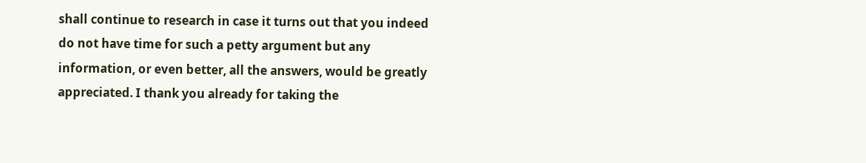shall continue to research in case it turns out that you indeed do not have time for such a petty argument but any information, or even better, all the answers, would be greatly appreciated. I thank you already for taking the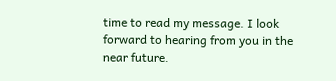time to read my message. I look forward to hearing from you in the near future.